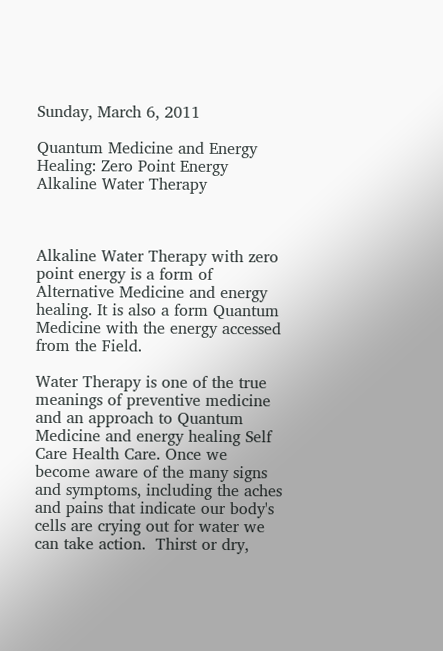Sunday, March 6, 2011

Quantum Medicine and Energy Healing: Zero Point Energy Alkaline Water Therapy



Alkaline Water Therapy with zero point energy is a form of Alternative Medicine and energy healing. It is also a form Quantum Medicine with the energy accessed from the Field.

Water Therapy is one of the true meanings of preventive medicine and an approach to Quantum Medicine and energy healing Self Care Health Care. Once we become aware of the many signs and symptoms, including the aches and pains that indicate our body's cells are crying out for water we can take action.  Thirst or dry,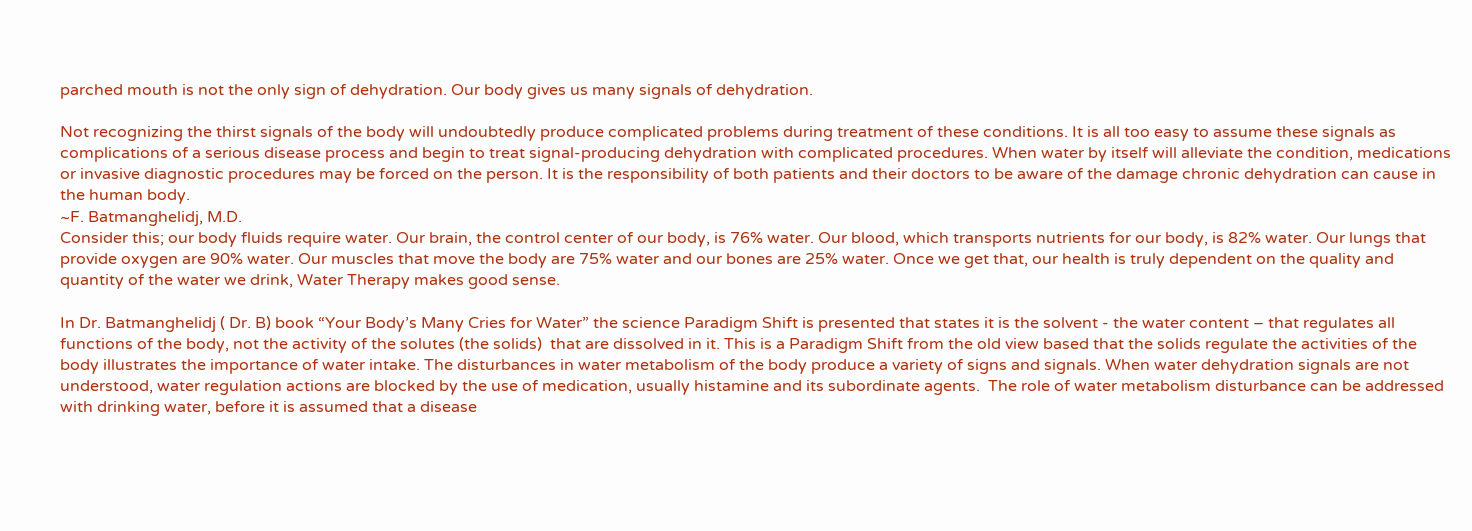parched mouth is not the only sign of dehydration. Our body gives us many signals of dehydration.

Not recognizing the thirst signals of the body will undoubtedly produce complicated problems during treatment of these conditions. It is all too easy to assume these signals as complications of a serious disease process and begin to treat signal-producing dehydration with complicated procedures. When water by itself will alleviate the condition, medications or invasive diagnostic procedures may be forced on the person. It is the responsibility of both patients and their doctors to be aware of the damage chronic dehydration can cause in the human body.
~F. Batmanghelidj, M.D.
Consider this; our body fluids require water. Our brain, the control center of our body, is 76% water. Our blood, which transports nutrients for our body, is 82% water. Our lungs that provide oxygen are 90% water. Our muscles that move the body are 75% water and our bones are 25% water. Once we get that, our health is truly dependent on the quality and quantity of the water we drink, Water Therapy makes good sense.

In Dr. Batmanghelidj ( Dr. B) book “Your Body’s Many Cries for Water” the science Paradigm Shift is presented that states it is the solvent - the water content – that regulates all functions of the body, not the activity of the solutes (the solids)  that are dissolved in it. This is a Paradigm Shift from the old view based that the solids regulate the activities of the body illustrates the importance of water intake. The disturbances in water metabolism of the body produce a variety of signs and signals. When water dehydration signals are not understood, water regulation actions are blocked by the use of medication, usually histamine and its subordinate agents.  The role of water metabolism disturbance can be addressed with drinking water, before it is assumed that a disease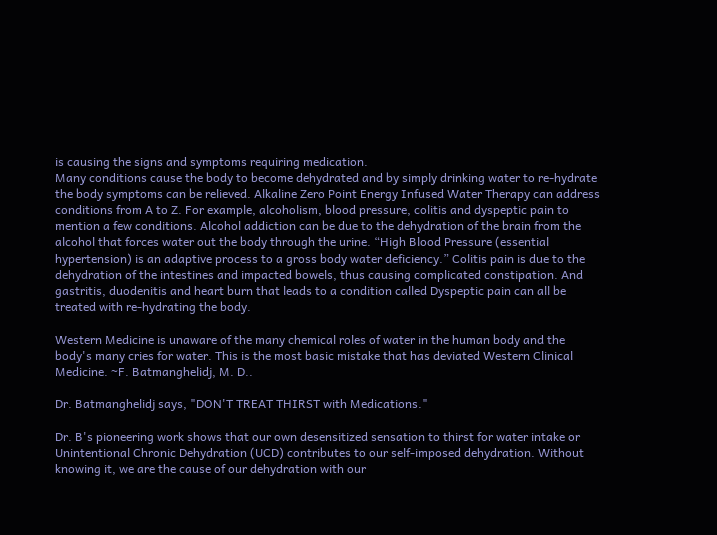is causing the signs and symptoms requiring medication.
Many conditions cause the body to become dehydrated and by simply drinking water to re-hydrate the body symptoms can be relieved. Alkaline Zero Point Energy Infused Water Therapy can address conditions from A to Z. For example, alcoholism, blood pressure, colitis and dyspeptic pain to mention a few conditions. Alcohol addiction can be due to the dehydration of the brain from the alcohol that forces water out the body through the urine. “High Blood Pressure (essential hypertension) is an adaptive process to a gross body water deficiency.” Colitis pain is due to the dehydration of the intestines and impacted bowels, thus causing complicated constipation. And gastritis, duodenitis and heart burn that leads to a condition called Dyspeptic pain can all be treated with re-hydrating the body.

Western Medicine is unaware of the many chemical roles of water in the human body and the body's many cries for water. This is the most basic mistake that has deviated Western Clinical Medicine. ~F. Batmanghelidj, M. D..

Dr. Batmanghelidj says, "DON'T TREAT THIRST with Medications."

Dr. B's pioneering work shows that our own desensitized sensation to thirst for water intake or Unintentional Chronic Dehydration (UCD) contributes to our self-imposed dehydration. Without knowing it, we are the cause of our dehydration with our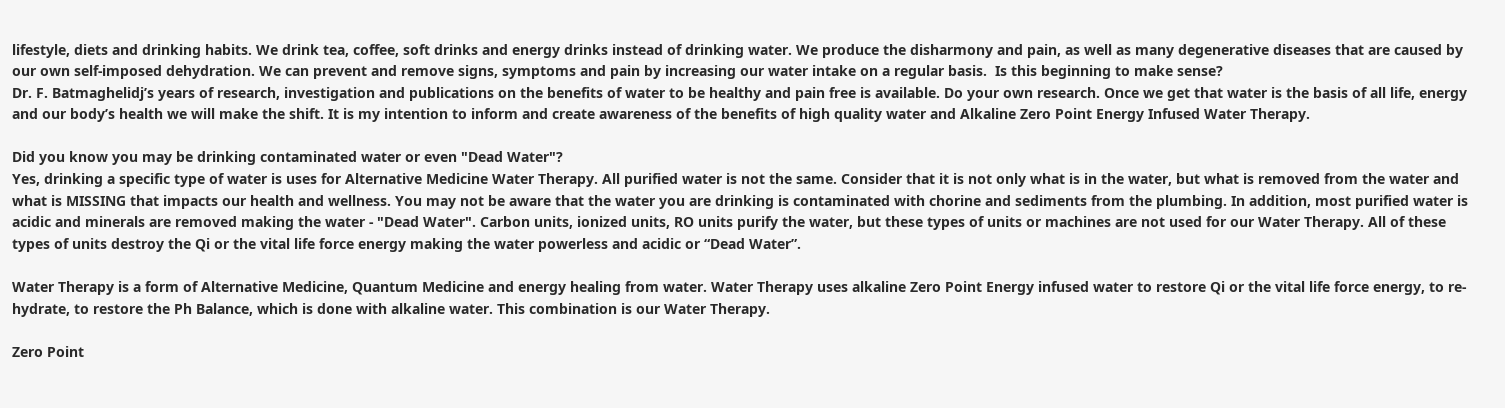lifestyle, diets and drinking habits. We drink tea, coffee, soft drinks and energy drinks instead of drinking water. We produce the disharmony and pain, as well as many degenerative diseases that are caused by our own self-imposed dehydration. We can prevent and remove signs, symptoms and pain by increasing our water intake on a regular basis.  Is this beginning to make sense?
Dr. F. Batmaghelidj’s years of research, investigation and publications on the benefits of water to be healthy and pain free is available. Do your own research. Once we get that water is the basis of all life, energy and our body’s health we will make the shift. It is my intention to inform and create awareness of the benefits of high quality water and Alkaline Zero Point Energy Infused Water Therapy.

Did you know you may be drinking contaminated water or even "Dead Water"?
Yes, drinking a specific type of water is uses for Alternative Medicine Water Therapy. All purified water is not the same. Consider that it is not only what is in the water, but what is removed from the water and what is MISSING that impacts our health and wellness. You may not be aware that the water you are drinking is contaminated with chorine and sediments from the plumbing. In addition, most purified water is acidic and minerals are removed making the water - "Dead Water". Carbon units, ionized units, RO units purify the water, but these types of units or machines are not used for our Water Therapy. All of these types of units destroy the Qi or the vital life force energy making the water powerless and acidic or “Dead Water”.

Water Therapy is a form of Alternative Medicine, Quantum Medicine and energy healing from water. Water Therapy uses alkaline Zero Point Energy infused water to restore Qi or the vital life force energy, to re-hydrate, to restore the Ph Balance, which is done with alkaline water. This combination is our Water Therapy.

Zero Point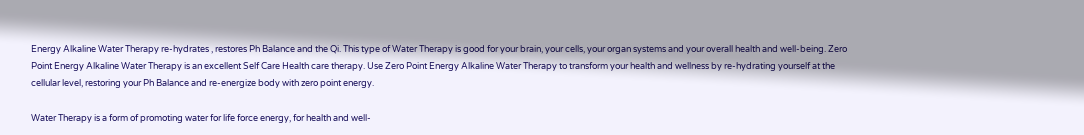Energy Alkaline Water Therapy re-hydrates , restores Ph Balance and the Qi. This type of Water Therapy is good for your brain, your cells, your organ systems and your overall health and well-being. Zero Point Energy Alkaline Water Therapy is an excellent Self Care Health care therapy. Use Zero Point Energy Alkaline Water Therapy to transform your health and wellness by re-hydrating yourself at the cellular level, restoring your Ph Balance and re-energize body with zero point energy.

Water Therapy is a form of promoting water for life force energy, for health and well-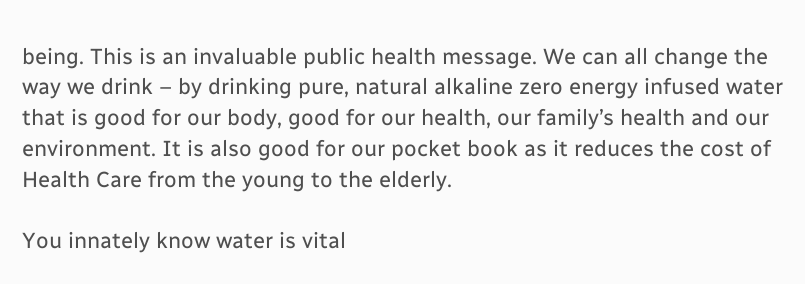being. This is an invaluable public health message. We can all change the way we drink – by drinking pure, natural alkaline zero energy infused water that is good for our body, good for our health, our family’s health and our environment. It is also good for our pocket book as it reduces the cost of Health Care from the young to the elderly.

You innately know water is vital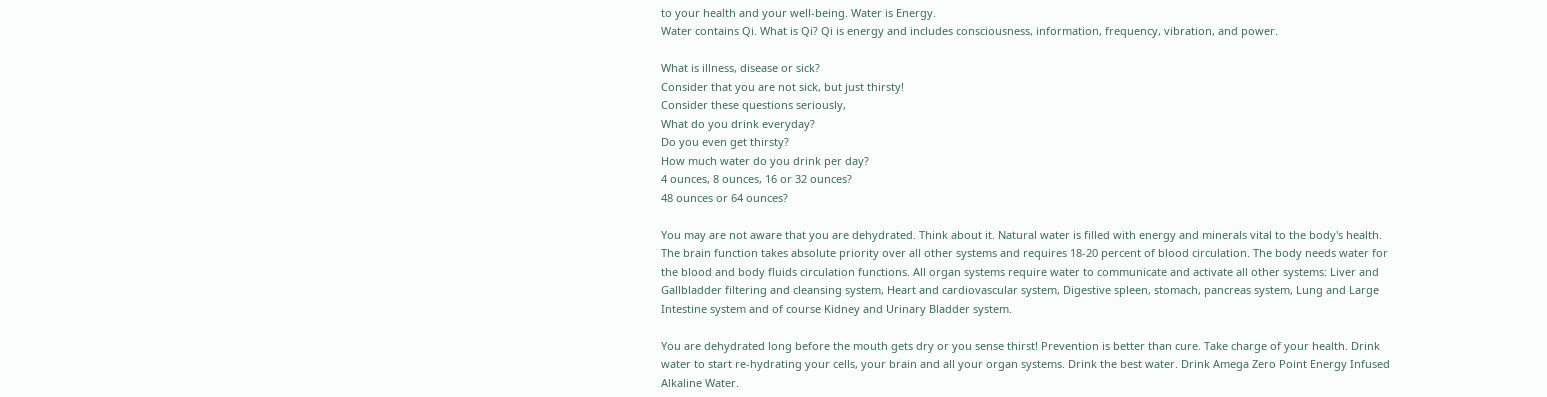to your health and your well-being. Water is Energy.
Water contains Qi. What is Qi? Qi is energy and includes consciousness, information, frequency, vibration, and power.

What is illness, disease or sick?
Consider that you are not sick, but just thirsty!
Consider these questions seriously,
What do you drink everyday?
Do you even get thirsty?
How much water do you drink per day?
4 ounces, 8 ounces, 16 or 32 ounces?
48 ounces or 64 ounces?

You may are not aware that you are dehydrated. Think about it. Natural water is filled with energy and minerals vital to the body's health. The brain function takes absolute priority over all other systems and requires 18-20 percent of blood circulation. The body needs water for the blood and body fluids circulation functions. All organ systems require water to communicate and activate all other systems: Liver and Gallbladder filtering and cleansing system, Heart and cardiovascular system, Digestive spleen, stomach, pancreas system, Lung and Large Intestine system and of course Kidney and Urinary Bladder system.

You are dehydrated long before the mouth gets dry or you sense thirst! Prevention is better than cure. Take charge of your health. Drink water to start re-hydrating your cells, your brain and all your organ systems. Drink the best water. Drink Amega Zero Point Energy Infused Alkaline Water.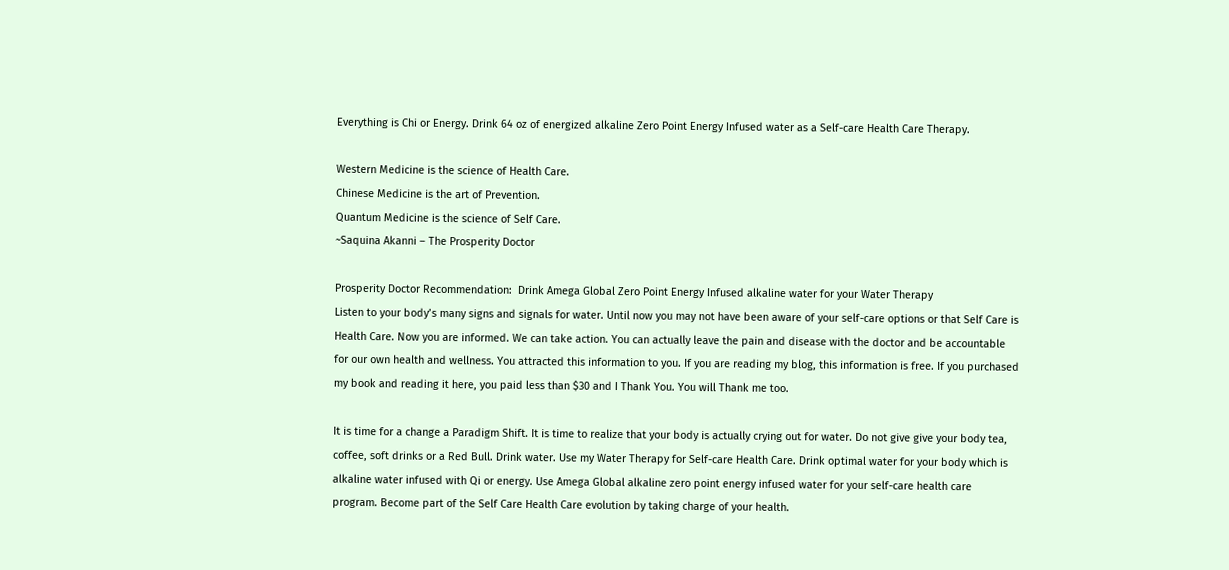Everything is Chi or Energy. Drink 64 oz of energized alkaline Zero Point Energy Infused water as a Self-care Health Care Therapy.

Western Medicine is the science of Health Care.
Chinese Medicine is the art of Prevention.
Quantum Medicine is the science of Self Care.
~Saquina Akanni – The Prosperity Doctor

Prosperity Doctor Recommendation:  Drink Amega Global Zero Point Energy Infused alkaline water for your Water Therapy
Listen to your body’s many signs and signals for water. Until now you may not have been aware of your self-care options or that Self Care is Health Care. Now you are informed. We can take action. You can actually leave the pain and disease with the doctor and be accountable for our own health and wellness. You attracted this information to you. If you are reading my blog, this information is free. If you purchased my book and reading it here, you paid less than $30 and I Thank You. You will Thank me too.

It is time for a change a Paradigm Shift. It is time to realize that your body is actually crying out for water. Do not give give your body tea, coffee, soft drinks or a Red Bull. Drink water. Use my Water Therapy for Self-care Health Care. Drink optimal water for your body which is alkaline water infused with Qi or energy. Use Amega Global alkaline zero point energy infused water for your self-care health care program. Become part of the Self Care Health Care evolution by taking charge of your health.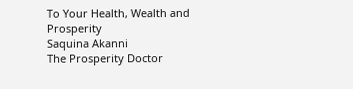To Your Health, Wealth and Prosperity
Saquina Akanni
The Prosperity Doctor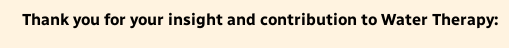Thank you for your insight and contribution to Water Therapy: